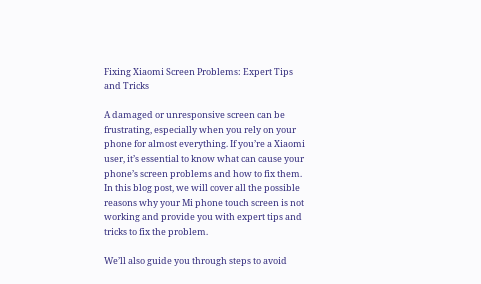Fixing Xiaomi Screen Problems: Expert Tips and Tricks

A damaged or unresponsive screen can be frustrating, especially when you rely on your phone for almost everything. If you’re a Xiaomi user, it’s essential to know what can cause your phone’s screen problems and how to fix them. In this blog post, we will cover all the possible reasons why your Mi phone touch screen is not working and provide you with expert tips and tricks to fix the problem.

We’ll also guide you through steps to avoid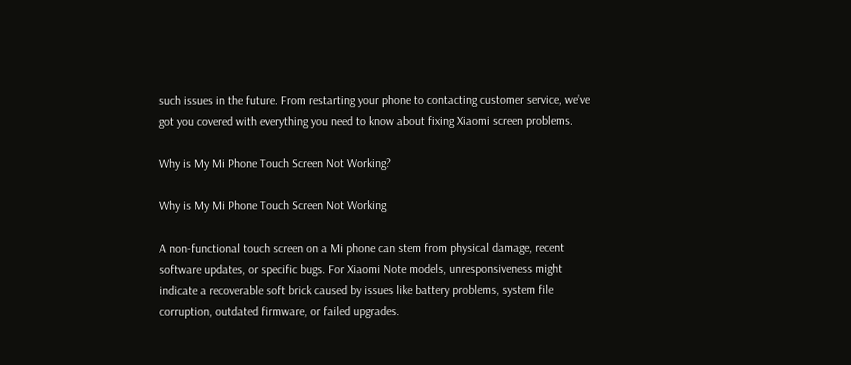such issues in the future. From restarting your phone to contacting customer service, we’ve got you covered with everything you need to know about fixing Xiaomi screen problems.

Why is My Mi Phone Touch Screen Not Working?

Why is My Mi Phone Touch Screen Not Working

A non-functional touch screen on a Mi phone can stem from physical damage, recent software updates, or specific bugs. For Xiaomi Note models, unresponsiveness might indicate a recoverable soft brick caused by issues like battery problems, system file corruption, outdated firmware, or failed upgrades.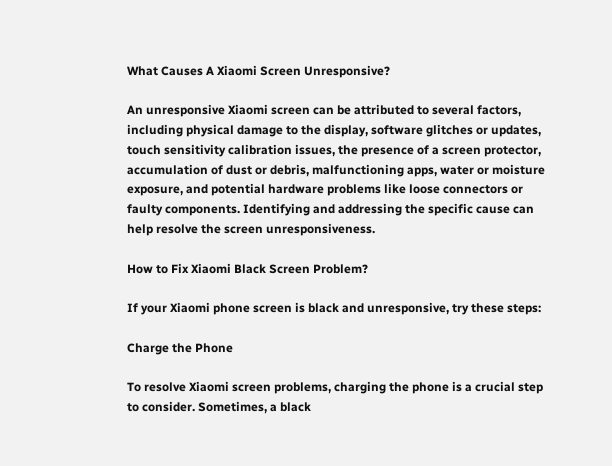What Causes A Xiaomi Screen Unresponsive?

An unresponsive Xiaomi screen can be attributed to several factors, including physical damage to the display, software glitches or updates, touch sensitivity calibration issues, the presence of a screen protector, accumulation of dust or debris, malfunctioning apps, water or moisture exposure, and potential hardware problems like loose connectors or faulty components. Identifying and addressing the specific cause can help resolve the screen unresponsiveness.

How to Fix Xiaomi Black Screen Problem?

If your Xiaomi phone screen is black and unresponsive, try these steps:

Charge the Phone

To resolve Xiaomi screen problems, charging the phone is a crucial step to consider. Sometimes, a black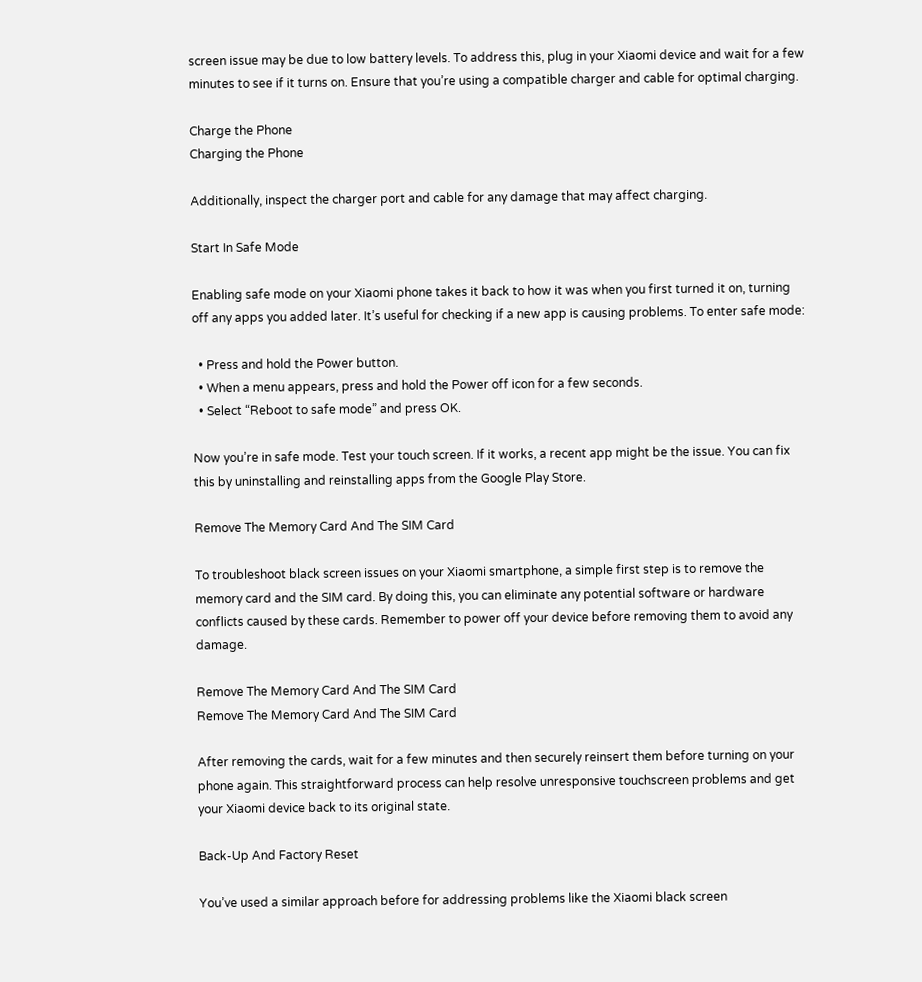screen issue may be due to low battery levels. To address this, plug in your Xiaomi device and wait for a few minutes to see if it turns on. Ensure that you’re using a compatible charger and cable for optimal charging.

Charge the Phone
Charging the Phone

Additionally, inspect the charger port and cable for any damage that may affect charging.

Start In Safe Mode

Enabling safe mode on your Xiaomi phone takes it back to how it was when you first turned it on, turning off any apps you added later. It’s useful for checking if a new app is causing problems. To enter safe mode:

  • Press and hold the Power button.
  • When a menu appears, press and hold the Power off icon for a few seconds.
  • Select “Reboot to safe mode” and press OK.

Now you’re in safe mode. Test your touch screen. If it works, a recent app might be the issue. You can fix this by uninstalling and reinstalling apps from the Google Play Store.

Remove The Memory Card And The SIM Card

To troubleshoot black screen issues on your Xiaomi smartphone, a simple first step is to remove the memory card and the SIM card. By doing this, you can eliminate any potential software or hardware conflicts caused by these cards. Remember to power off your device before removing them to avoid any damage.

Remove The Memory Card And The SIM Card
Remove The Memory Card And The SIM Card

After removing the cards, wait for a few minutes and then securely reinsert them before turning on your phone again. This straightforward process can help resolve unresponsive touchscreen problems and get your Xiaomi device back to its original state.

Back-Up And Factory Reset

You’ve used a similar approach before for addressing problems like the Xiaomi black screen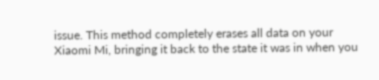issue. This method completely erases all data on your Xiaomi Mi, bringing it back to the state it was in when you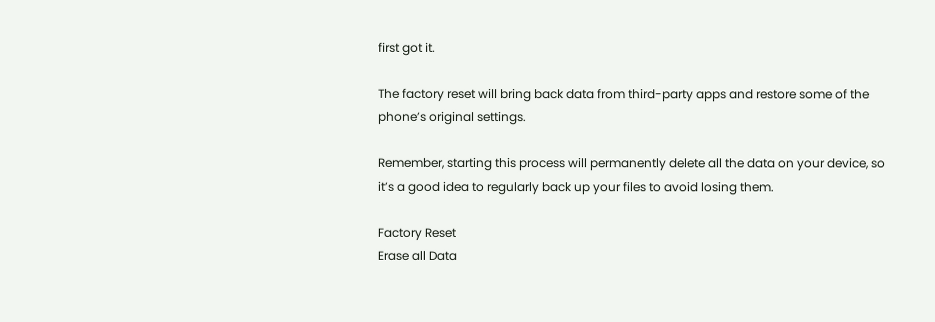first got it.

The factory reset will bring back data from third-party apps and restore some of the phone’s original settings.

Remember, starting this process will permanently delete all the data on your device, so it’s a good idea to regularly back up your files to avoid losing them.

Factory Reset
Erase all Data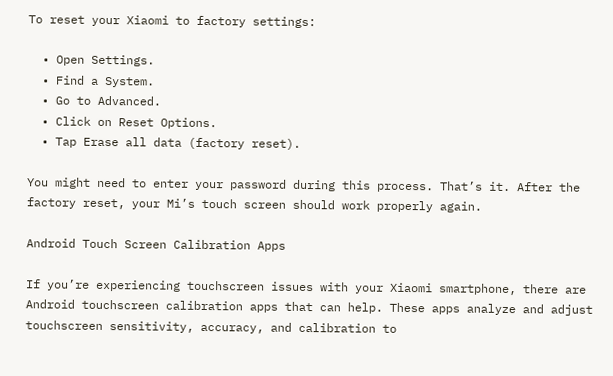To reset your Xiaomi to factory settings:

  • Open Settings.
  • Find a System.
  • Go to Advanced.
  • Click on Reset Options.
  • Tap Erase all data (factory reset).

You might need to enter your password during this process. That’s it. After the factory reset, your Mi’s touch screen should work properly again.

Android Touch Screen Calibration Apps

If you’re experiencing touchscreen issues with your Xiaomi smartphone, there are Android touchscreen calibration apps that can help. These apps analyze and adjust touchscreen sensitivity, accuracy, and calibration to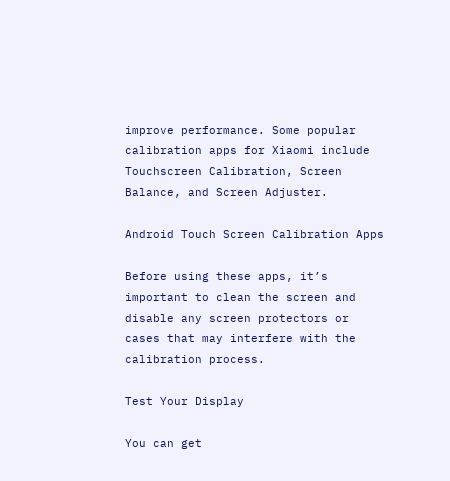improve performance. Some popular calibration apps for Xiaomi include Touchscreen Calibration, Screen Balance, and Screen Adjuster.

Android Touch Screen Calibration Apps

Before using these apps, it’s important to clean the screen and disable any screen protectors or cases that may interfere with the calibration process.

Test Your Display

You can get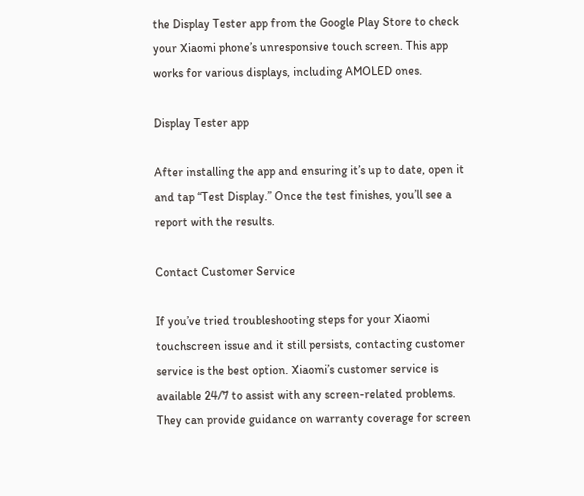the Display Tester app from the Google Play Store to check your Xiaomi phone’s unresponsive touch screen. This app works for various displays, including AMOLED ones.

Display Tester app

After installing the app and ensuring it’s up to date, open it and tap “Test Display.” Once the test finishes, you’ll see a report with the results.

Contact Customer Service

If you’ve tried troubleshooting steps for your Xiaomi touchscreen issue and it still persists, contacting customer service is the best option. Xiaomi’s customer service is available 24/7 to assist with any screen-related problems. They can provide guidance on warranty coverage for screen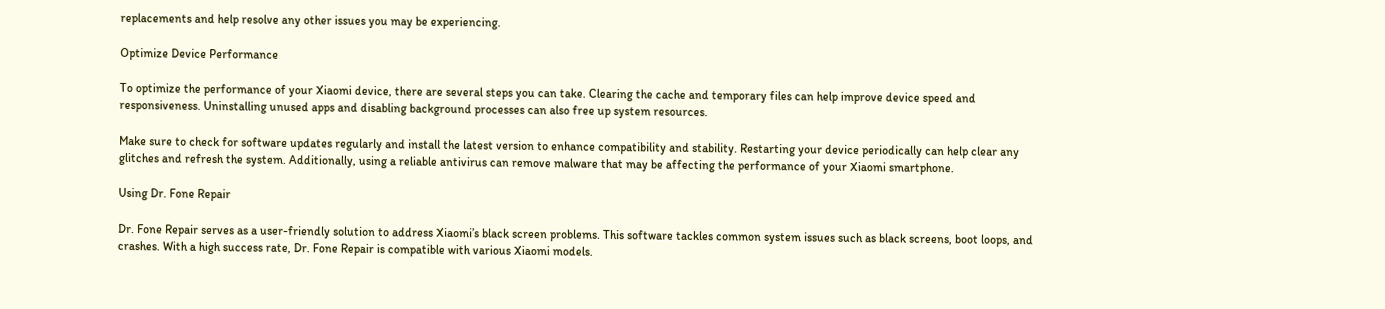replacements and help resolve any other issues you may be experiencing.

Optimize Device Performance

To optimize the performance of your Xiaomi device, there are several steps you can take. Clearing the cache and temporary files can help improve device speed and responsiveness. Uninstalling unused apps and disabling background processes can also free up system resources.

Make sure to check for software updates regularly and install the latest version to enhance compatibility and stability. Restarting your device periodically can help clear any glitches and refresh the system. Additionally, using a reliable antivirus can remove malware that may be affecting the performance of your Xiaomi smartphone.

Using Dr. Fone Repair

Dr. Fone Repair serves as a user-friendly solution to address Xiaomi’s black screen problems. This software tackles common system issues such as black screens, boot loops, and crashes. With a high success rate, Dr. Fone Repair is compatible with various Xiaomi models.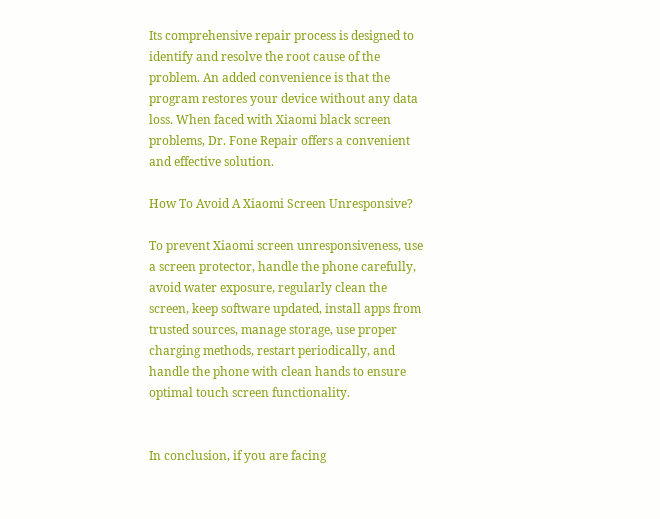Its comprehensive repair process is designed to identify and resolve the root cause of the problem. An added convenience is that the program restores your device without any data loss. When faced with Xiaomi black screen problems, Dr. Fone Repair offers a convenient and effective solution.

How To Avoid A Xiaomi Screen Unresponsive?

To prevent Xiaomi screen unresponsiveness, use a screen protector, handle the phone carefully, avoid water exposure, regularly clean the screen, keep software updated, install apps from trusted sources, manage storage, use proper charging methods, restart periodically, and handle the phone with clean hands to ensure optimal touch screen functionality.


In conclusion, if you are facing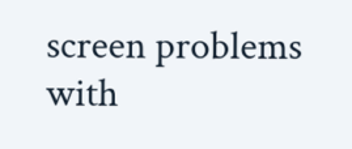screen problems with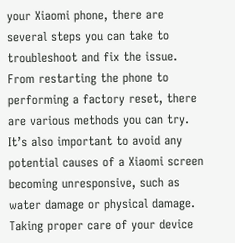your Xiaomi phone, there are several steps you can take to troubleshoot and fix the issue. From restarting the phone to performing a factory reset, there are various methods you can try. It’s also important to avoid any potential causes of a Xiaomi screen becoming unresponsive, such as water damage or physical damage. Taking proper care of your device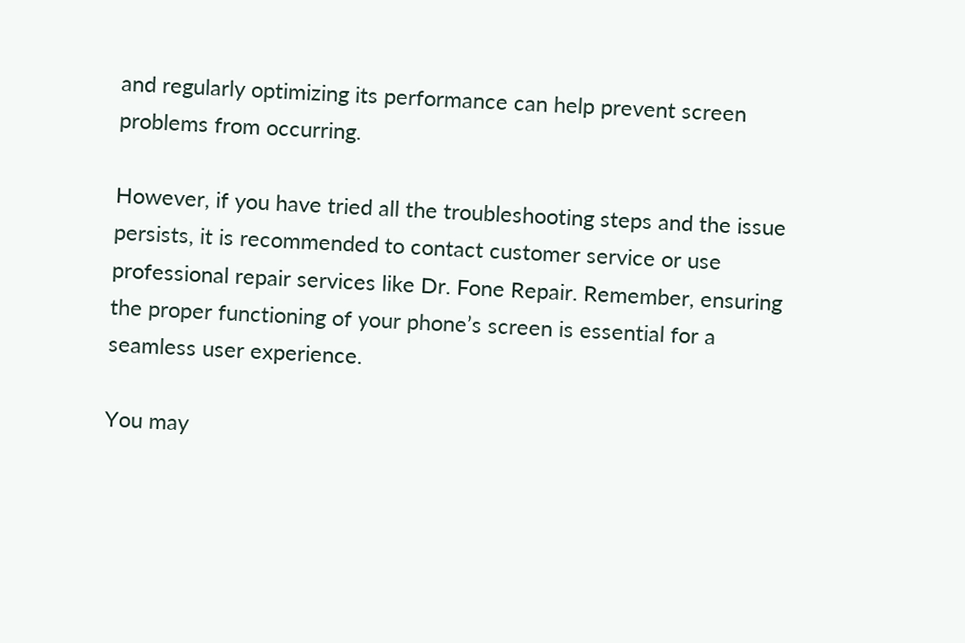and regularly optimizing its performance can help prevent screen problems from occurring.

However, if you have tried all the troubleshooting steps and the issue persists, it is recommended to contact customer service or use professional repair services like Dr. Fone Repair. Remember, ensuring the proper functioning of your phone’s screen is essential for a seamless user experience.

You may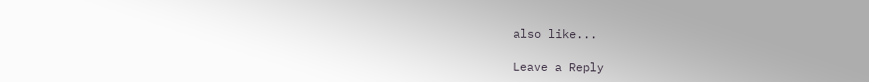also like...

Leave a Reply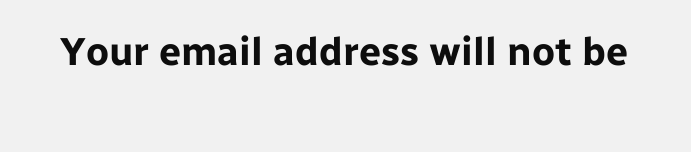Your email address will not be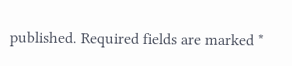published. Required fields are marked *